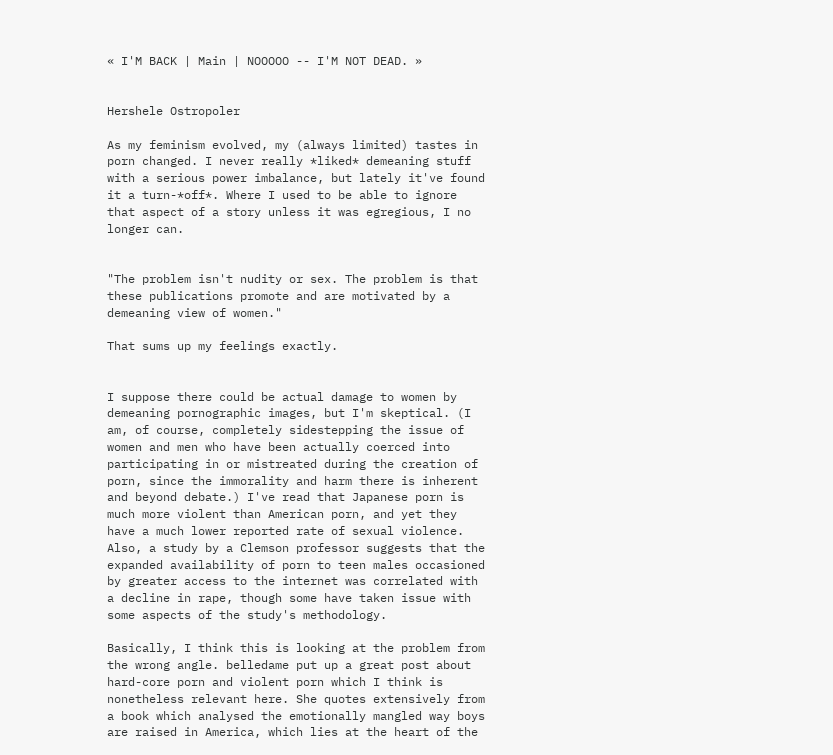« I'M BACK | Main | NOOOOO -- I'M NOT DEAD. »


Hershele Ostropoler

As my feminism evolved, my (always limited) tastes in porn changed. I never really *liked* demeaning stuff with a serious power imbalance, but lately it've found it a turn-*off*. Where I used to be able to ignore that aspect of a story unless it was egregious, I no longer can.


"The problem isn't nudity or sex. The problem is that these publications promote and are motivated by a demeaning view of women."

That sums up my feelings exactly.


I suppose there could be actual damage to women by demeaning pornographic images, but I'm skeptical. (I am, of course, completely sidestepping the issue of women and men who have been actually coerced into participating in or mistreated during the creation of porn, since the immorality and harm there is inherent and beyond debate.) I've read that Japanese porn is much more violent than American porn, and yet they have a much lower reported rate of sexual violence. Also, a study by a Clemson professor suggests that the expanded availability of porn to teen males occasioned by greater access to the internet was correlated with a decline in rape, though some have taken issue with some aspects of the study's methodology.

Basically, I think this is looking at the problem from the wrong angle. belledame put up a great post about hard-core porn and violent porn which I think is nonetheless relevant here. She quotes extensively from a book which analysed the emotionally mangled way boys are raised in America, which lies at the heart of the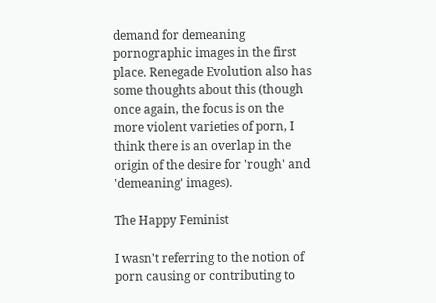demand for demeaning pornographic images in the first place. Renegade Evolution also has some thoughts about this (though once again, the focus is on the more violent varieties of porn, I think there is an overlap in the origin of the desire for 'rough' and 'demeaning' images).

The Happy Feminist

I wasn't referring to the notion of porn causing or contributing to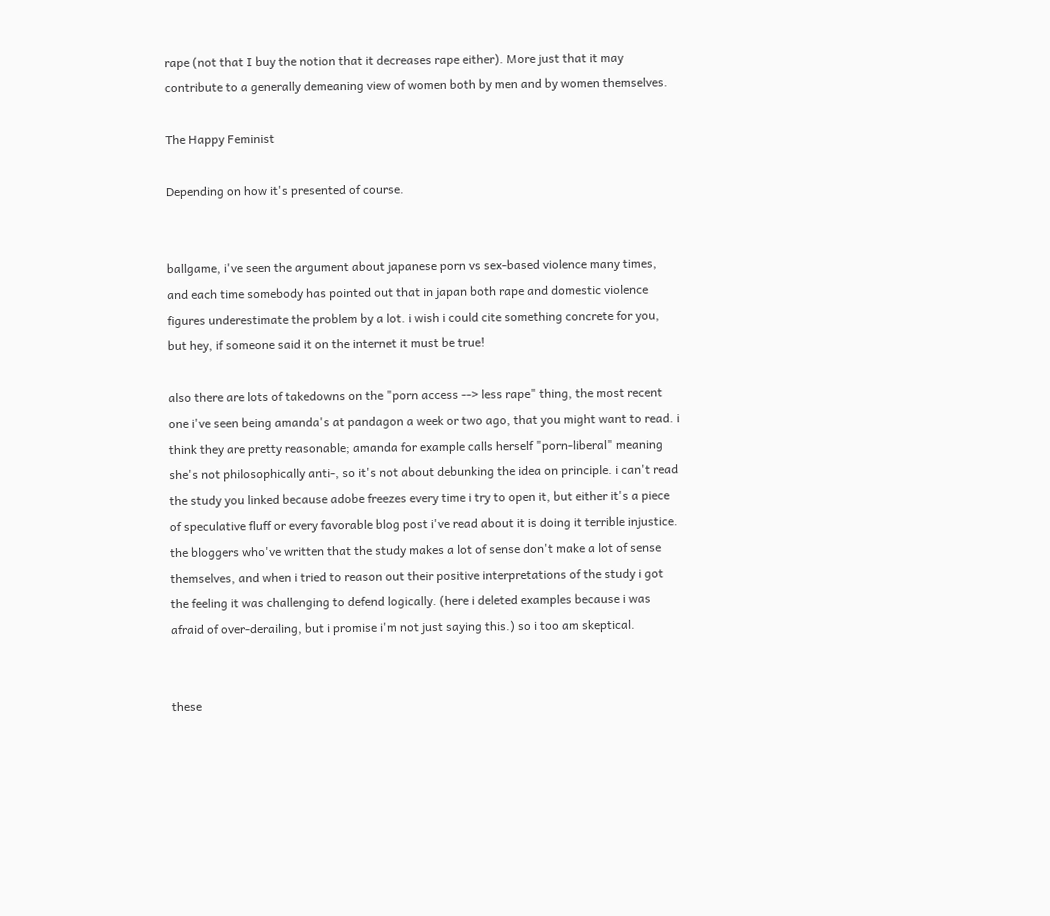rape (not that I buy the notion that it decreases rape either). More just that it may contribute to a generally demeaning view of women both by men and by women themselves.

The Happy Feminist

Depending on how it's presented of course.


ballgame, i've seen the argument about japanese porn vs sex-based violence many times, and each time somebody has pointed out that in japan both rape and domestic violence figures underestimate the problem by a lot. i wish i could cite something concrete for you, but hey, if someone said it on the internet it must be true!

also there are lots of takedowns on the "porn access --> less rape" thing, the most recent one i've seen being amanda's at pandagon a week or two ago, that you might want to read. i think they are pretty reasonable; amanda for example calls herself "porn-liberal" meaning she's not philosophically anti-, so it's not about debunking the idea on principle. i can't read the study you linked because adobe freezes every time i try to open it, but either it's a piece of speculative fluff or every favorable blog post i've read about it is doing it terrible injustice. the bloggers who've written that the study makes a lot of sense don't make a lot of sense themselves, and when i tried to reason out their positive interpretations of the study i got the feeling it was challenging to defend logically. (here i deleted examples because i was afraid of over-derailing, but i promise i'm not just saying this.) so i too am skeptical.


these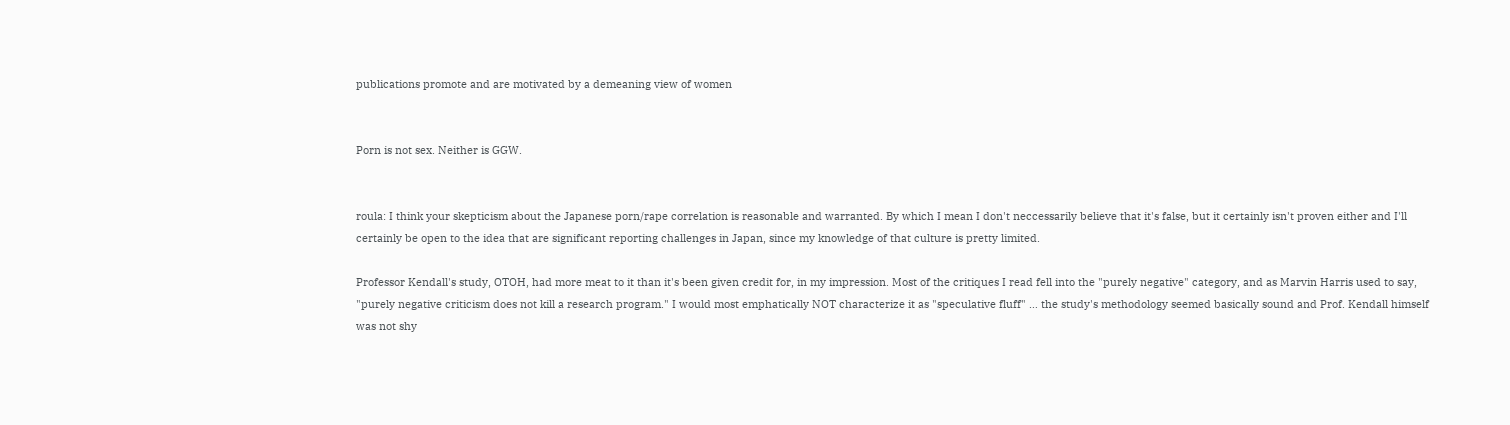publications promote and are motivated by a demeaning view of women


Porn is not sex. Neither is GGW.


roula: I think your skepticism about the Japanese porn/rape correlation is reasonable and warranted. By which I mean I don't neccessarily believe that it's false, but it certainly isn't proven either and I'll certainly be open to the idea that are significant reporting challenges in Japan, since my knowledge of that culture is pretty limited.

Professor Kendall's study, OTOH, had more meat to it than it's been given credit for, in my impression. Most of the critiques I read fell into the "purely negative" category, and as Marvin Harris used to say, "purely negative criticism does not kill a research program." I would most emphatically NOT characterize it as "speculative fluff" … the study's methodology seemed basically sound and Prof. Kendall himself was not shy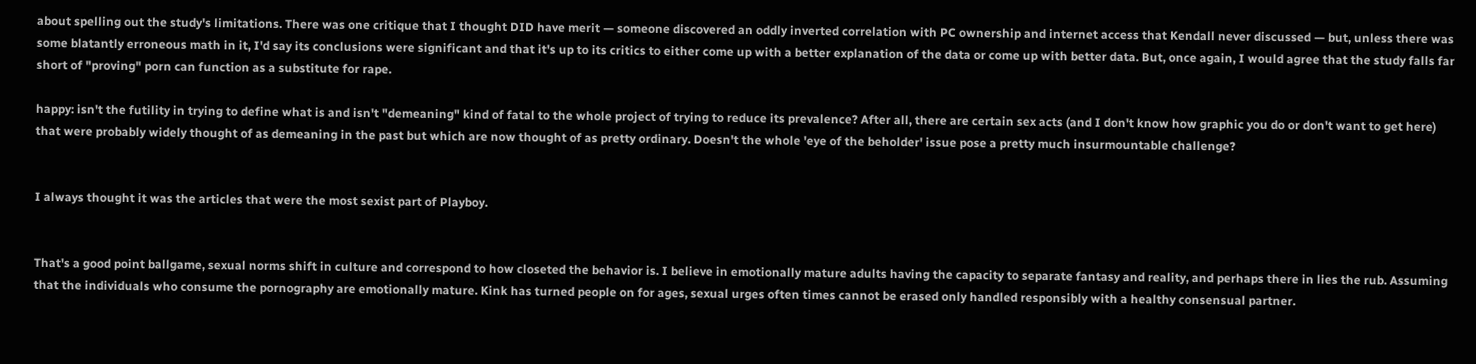about spelling out the study's limitations. There was one critique that I thought DID have merit — someone discovered an oddly inverted correlation with PC ownership and internet access that Kendall never discussed — but, unless there was some blatantly erroneous math in it, I'd say its conclusions were significant and that it's up to its critics to either come up with a better explanation of the data or come up with better data. But, once again, I would agree that the study falls far short of "proving" porn can function as a substitute for rape.

happy: isn't the futility in trying to define what is and isn't "demeaning" kind of fatal to the whole project of trying to reduce its prevalence? After all, there are certain sex acts (and I don't know how graphic you do or don't want to get here) that were probably widely thought of as demeaning in the past but which are now thought of as pretty ordinary. Doesn't the whole 'eye of the beholder' issue pose a pretty much insurmountable challenge?


I always thought it was the articles that were the most sexist part of Playboy.


That's a good point ballgame, sexual norms shift in culture and correspond to how closeted the behavior is. I believe in emotionally mature adults having the capacity to separate fantasy and reality, and perhaps there in lies the rub. Assuming that the individuals who consume the pornography are emotionally mature. Kink has turned people on for ages, sexual urges often times cannot be erased only handled responsibly with a healthy consensual partner.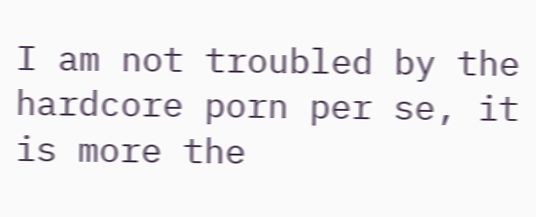I am not troubled by the hardcore porn per se, it is more the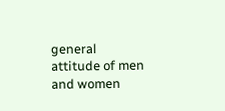general attitude of men and women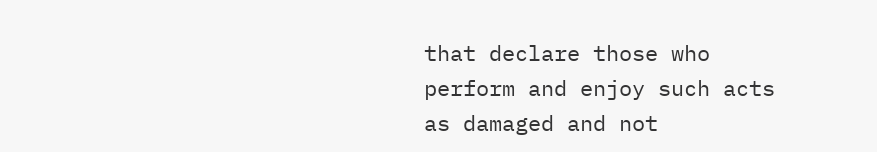that declare those who perform and enjoy such acts as damaged and not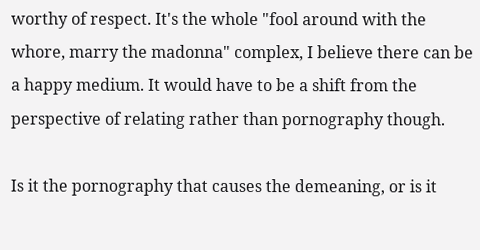worthy of respect. It's the whole "fool around with the whore, marry the madonna" complex, I believe there can be a happy medium. It would have to be a shift from the perspective of relating rather than pornography though.

Is it the pornography that causes the demeaning, or is it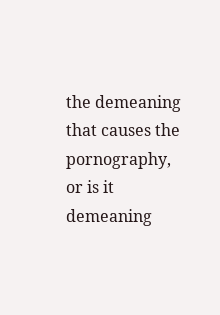the demeaning that causes the pornography, or is it demeaning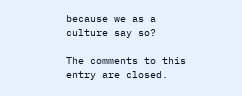because we as a culture say so?

The comments to this entry are closed.